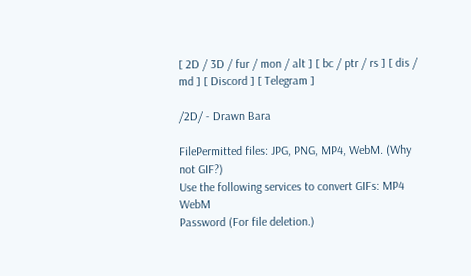[ 2D / 3D / fur / mon / alt ] [ bc / ptr / rs ] [ dis / md ] [ Discord ] [ Telegram ]

/2D/ - Drawn Bara

FilePermitted files: JPG, PNG, MP4, WebM. (Why not GIF?)
Use the following services to convert GIFs: MP4 WebM
Password (For file deletion.)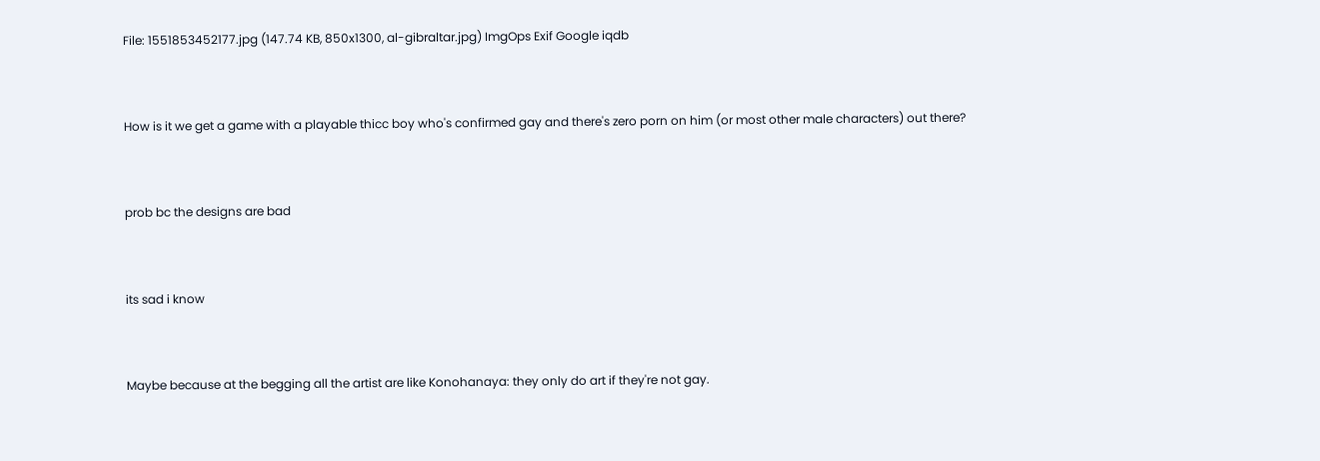File: 1551853452177.jpg (147.74 KB, 850x1300, al-gibraltar.jpg) ImgOps Exif Google iqdb


How is it we get a game with a playable thicc boy who's confirmed gay and there's zero porn on him (or most other male characters) out there?


prob bc the designs are bad


its sad i know


Maybe because at the begging all the artist are like Konohanaya: they only do art if they're not gay.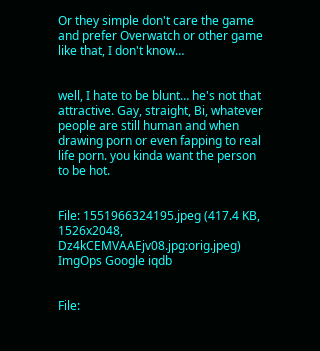Or they simple don't care the game and prefer Overwatch or other game like that, I don't know…


well, I hate to be blunt… he's not that attractive. Gay, straight, Bi, whatever people are still human and when drawing porn or even fapping to real life porn. you kinda want the person to be hot.


File: 1551966324195.jpeg (417.4 KB, 1526x2048, Dz4kCEMVAAEjv08.jpg:orig.jpeg) ImgOps Google iqdb


File: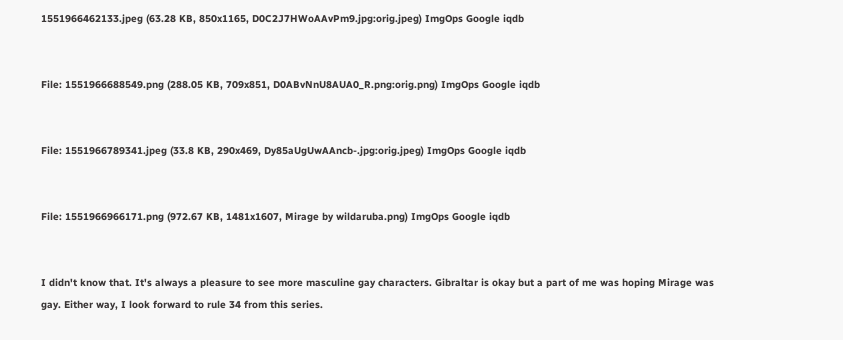1551966462133.jpeg (63.28 KB, 850x1165, D0C2J7HWoAAvPm9.jpg:orig.jpeg) ImgOps Google iqdb


File: 1551966688549.png (288.05 KB, 709x851, D0ABvNnU8AUA0_R.png:orig.png) ImgOps Google iqdb


File: 1551966789341.jpeg (33.8 KB, 290x469, Dy85aUgUwAAncb-.jpg:orig.jpeg) ImgOps Google iqdb


File: 1551966966171.png (972.67 KB, 1481x1607, Mirage by wildaruba.png) ImgOps Google iqdb


I didn't know that. It's always a pleasure to see more masculine gay characters. Gibraltar is okay but a part of me was hoping Mirage was gay. Either way, I look forward to rule 34 from this series.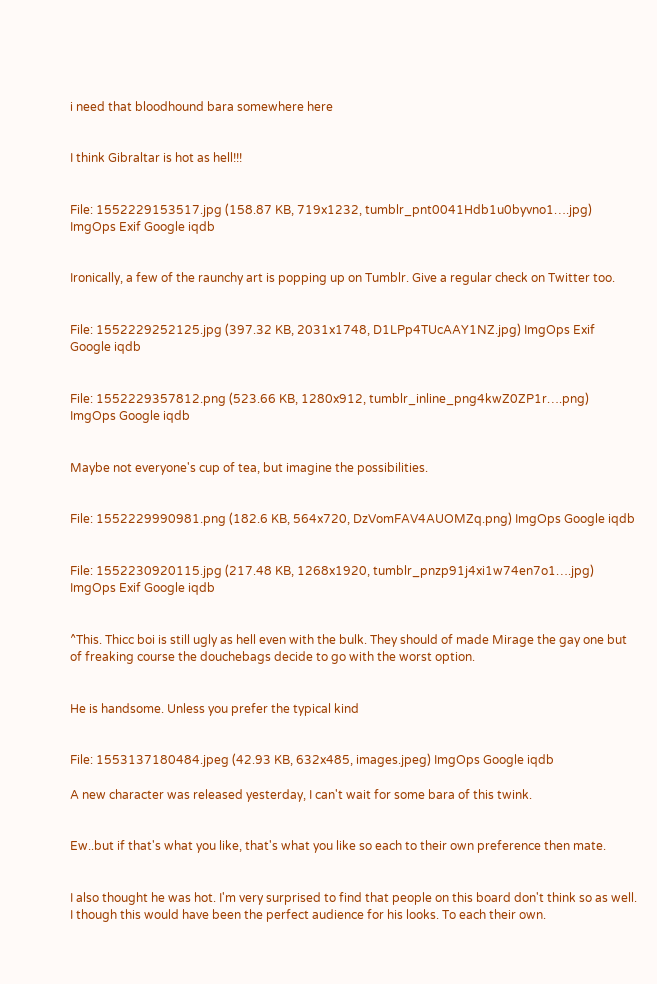i need that bloodhound bara somewhere here


I think Gibraltar is hot as hell!!!


File: 1552229153517.jpg (158.87 KB, 719x1232, tumblr_pnt0041Hdb1u0byvno1….jpg) ImgOps Exif Google iqdb


Ironically, a few of the raunchy art is popping up on Tumblr. Give a regular check on Twitter too.


File: 1552229252125.jpg (397.32 KB, 2031x1748, D1LPp4TUcAAY1NZ.jpg) ImgOps Exif Google iqdb


File: 1552229357812.png (523.66 KB, 1280x912, tumblr_inline_png4kwZ0ZP1r….png) ImgOps Google iqdb


Maybe not everyone's cup of tea, but imagine the possibilities.


File: 1552229990981.png (182.6 KB, 564x720, DzVomFAV4AUOMZq.png) ImgOps Google iqdb


File: 1552230920115.jpg (217.48 KB, 1268x1920, tumblr_pnzp91j4xi1w74en7o1….jpg) ImgOps Exif Google iqdb


^This. Thicc boi is still ugly as hell even with the bulk. They should of made Mirage the gay one but of freaking course the douchebags decide to go with the worst option.


He is handsome. Unless you prefer the typical kind


File: 1553137180484.jpeg (42.93 KB, 632x485, images.jpeg) ImgOps Google iqdb

A new character was released yesterday, I can't wait for some bara of this twink.


Ew..but if that's what you like, that's what you like so each to their own preference then mate.


I also thought he was hot. I'm very surprised to find that people on this board don't think so as well. I though this would have been the perfect audience for his looks. To each their own.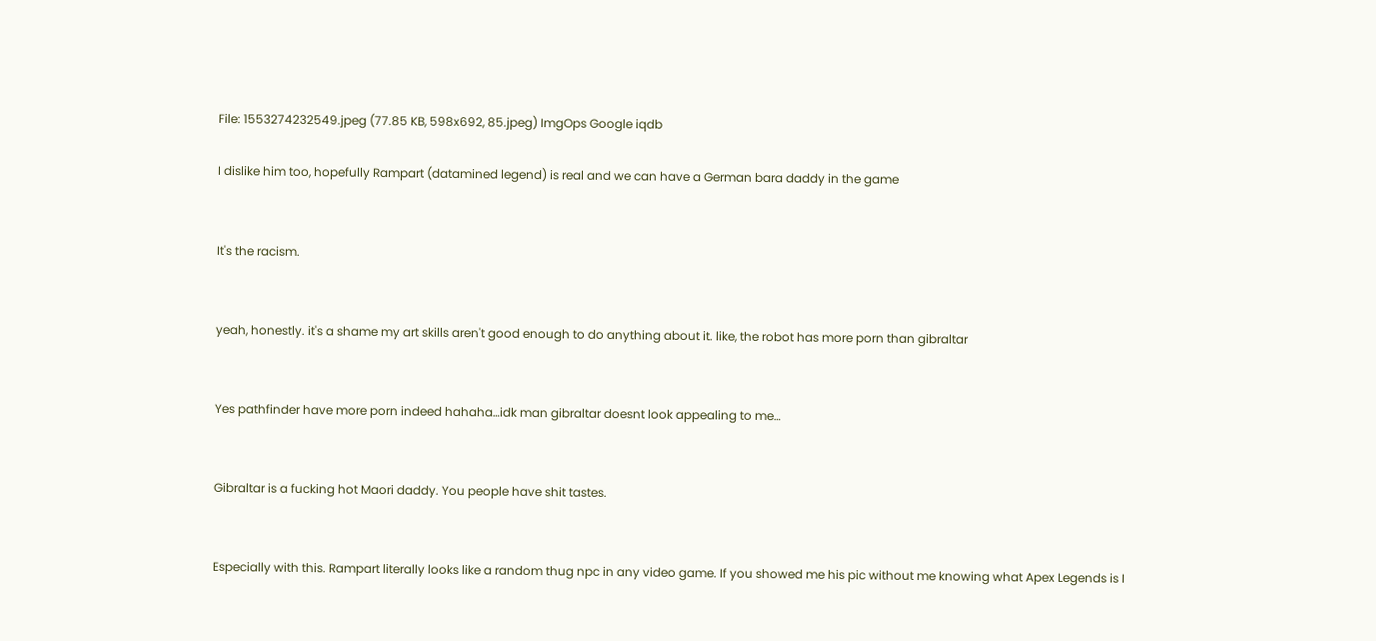File: 1553274232549.jpeg (77.85 KB, 598x692, 85.jpeg) ImgOps Google iqdb

I dislike him too, hopefully Rampart (datamined legend) is real and we can have a German bara daddy in the game


It's the racism.


yeah, honestly. it's a shame my art skills aren't good enough to do anything about it. like, the robot has more porn than gibraltar


Yes pathfinder have more porn indeed hahaha…idk man gibraltar doesnt look appealing to me…


Gibraltar is a fucking hot Maori daddy. You people have shit tastes.


Especially with this. Rampart literally looks like a random thug npc in any video game. If you showed me his pic without me knowing what Apex Legends is I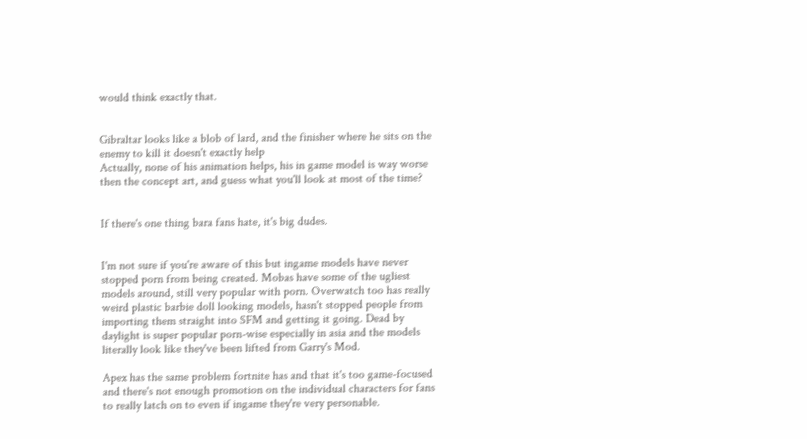would think exactly that.


Gibraltar looks like a blob of lard, and the finisher where he sits on the enemy to kill it doesn't exactly help
Actually, none of his animation helps, his in game model is way worse then the concept art, and guess what you'll look at most of the time?


If there's one thing bara fans hate, it's big dudes.


I'm not sure if you're aware of this but ingame models have never stopped porn from being created. Mobas have some of the ugliest models around, still very popular with porn. Overwatch too has really weird plastic barbie doll looking models, hasn't stopped people from importing them straight into SFM and getting it going. Dead by daylight is super popular porn-wise especially in asia and the models literally look like they've been lifted from Garry's Mod.

Apex has the same problem fortnite has and that it's too game-focused and there's not enough promotion on the individual characters for fans to really latch on to even if ingame they're very personable.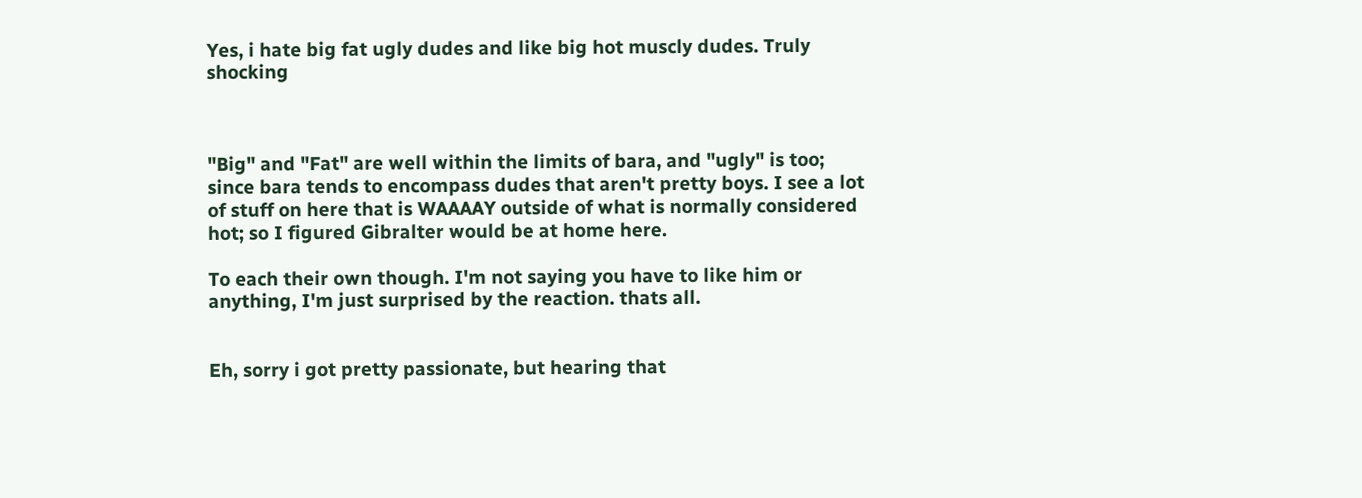Yes, i hate big fat ugly dudes and like big hot muscly dudes. Truly shocking



"Big" and "Fat" are well within the limits of bara, and "ugly" is too; since bara tends to encompass dudes that aren't pretty boys. I see a lot of stuff on here that is WAAAAY outside of what is normally considered hot; so I figured Gibralter would be at home here.

To each their own though. I'm not saying you have to like him or anything, I'm just surprised by the reaction. thats all.


Eh, sorry i got pretty passionate, but hearing that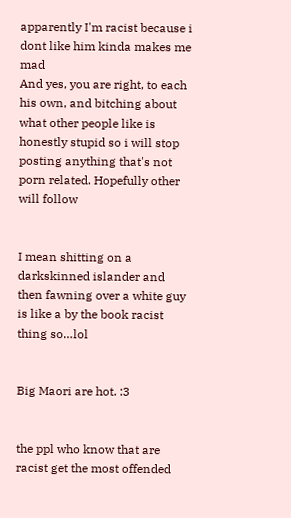apparently I'm racist because i dont like him kinda makes me mad
And yes, you are right, to each his own, and bitching about what other people like is honestly stupid so i will stop posting anything that's not porn related. Hopefully other will follow


I mean shitting on a darkskinned islander and then fawning over a white guy is like a by the book racist thing so…lol


Big Maori are hot. :3


the ppl who know that are racist get the most offended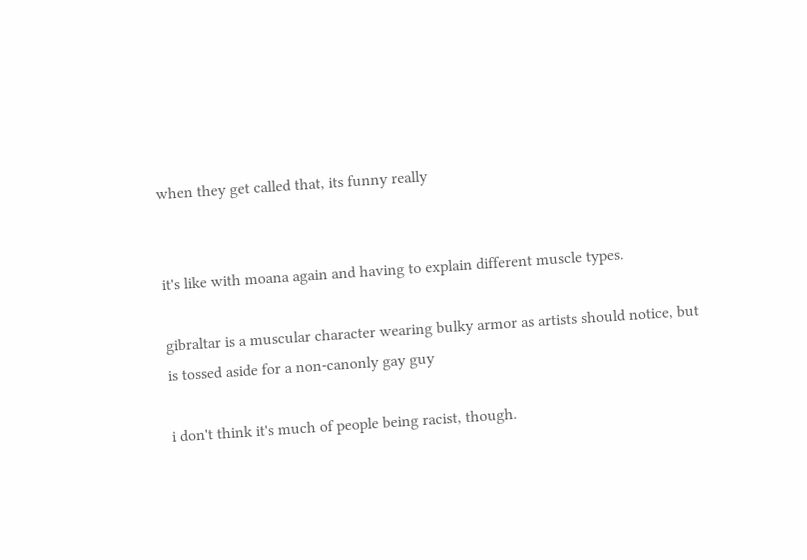when they get called that, its funny really


it's like with moana again and having to explain different muscle types.

gibraltar is a muscular character wearing bulky armor as artists should notice, but is tossed aside for a non-canonly gay guy

i don't think it's much of people being racist, though.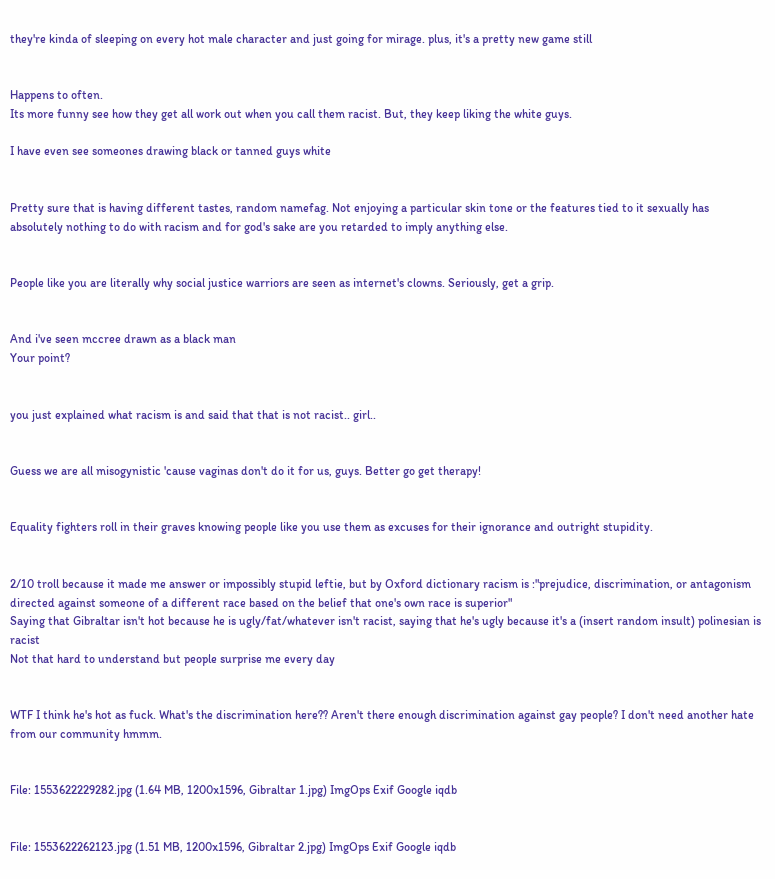they're kinda of sleeping on every hot male character and just going for mirage. plus, it's a pretty new game still


Happens to often.
Its more funny see how they get all work out when you call them racist. But, they keep liking the white guys.

I have even see someones drawing black or tanned guys white


Pretty sure that is having different tastes, random namefag. Not enjoying a particular skin tone or the features tied to it sexually has absolutely nothing to do with racism and for god's sake are you retarded to imply anything else.


People like you are literally why social justice warriors are seen as internet's clowns. Seriously, get a grip.


And i've seen mccree drawn as a black man
Your point?


you just explained what racism is and said that that is not racist.. girl..


Guess we are all misogynistic 'cause vaginas don't do it for us, guys. Better go get therapy!


Equality fighters roll in their graves knowing people like you use them as excuses for their ignorance and outright stupidity.


2/10 troll because it made me answer or impossibly stupid leftie, but by Oxford dictionary racism is :"prejudice, discrimination, or antagonism directed against someone of a different race based on the belief that one's own race is superior"
Saying that Gibraltar isn't hot because he is ugly/fat/whatever isn't racist, saying that he's ugly because it's a (insert random insult) polinesian is racist
Not that hard to understand but people surprise me every day


WTF I think he's hot as fuck. What's the discrimination here?? Aren't there enough discrimination against gay people? I don't need another hate from our community hmmm.


File: 1553622229282.jpg (1.64 MB, 1200x1596, Gibraltar 1.jpg) ImgOps Exif Google iqdb


File: 1553622262123.jpg (1.51 MB, 1200x1596, Gibraltar 2.jpg) ImgOps Exif Google iqdb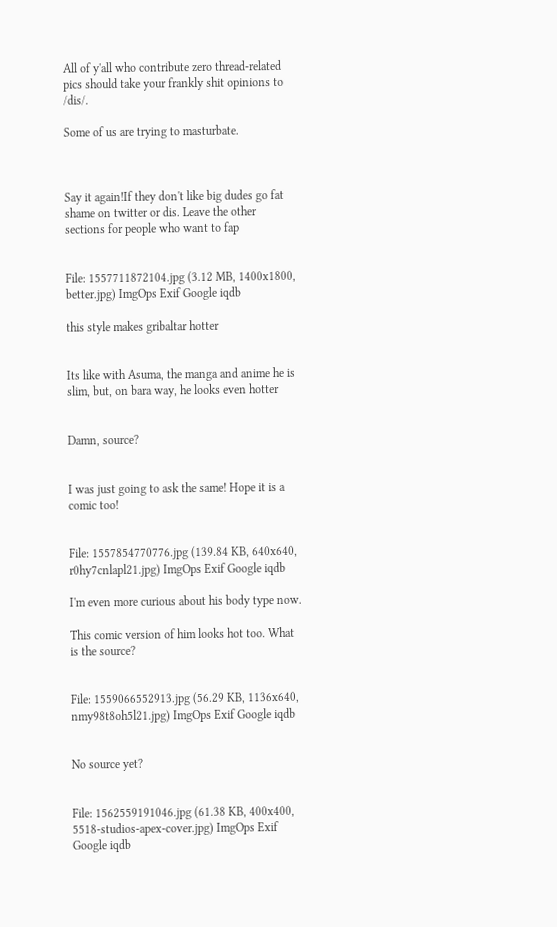All of y'all who contribute zero thread-related pics should take your frankly shit opinions to /dis/.

Some of us are trying to masturbate.



Say it again!If they don't like big dudes go fat shame on twitter or dis. Leave the other sections for people who want to fap


File: 1557711872104.jpg (3.12 MB, 1400x1800, better.jpg) ImgOps Exif Google iqdb

this style makes gribaltar hotter


Its like with Asuma, the manga and anime he is slim, but, on bara way, he looks even hotter


Damn, source?


I was just going to ask the same! Hope it is a comic too!


File: 1557854770776.jpg (139.84 KB, 640x640, r0hy7cnlapl21.jpg) ImgOps Exif Google iqdb

I'm even more curious about his body type now.

This comic version of him looks hot too. What is the source?


File: 1559066552913.jpg (56.29 KB, 1136x640, nmy98t8oh5l21.jpg) ImgOps Exif Google iqdb


No source yet?


File: 1562559191046.jpg (61.38 KB, 400x400, 5518-studios-apex-cover.jpg) ImgOps Exif Google iqdb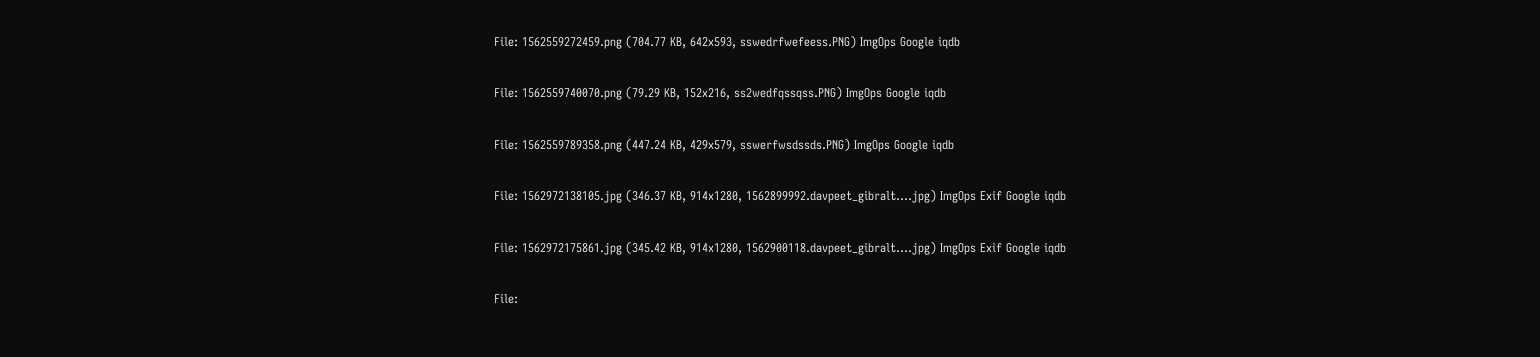File: 1562559272459.png (704.77 KB, 642x593, sswedrfwefeess.PNG) ImgOps Google iqdb


File: 1562559740070.png (79.29 KB, 152x216, ss2wedfqssqss.PNG) ImgOps Google iqdb


File: 1562559789358.png (447.24 KB, 429x579, sswerfwsdssds.PNG) ImgOps Google iqdb


File: 1562972138105.jpg (346.37 KB, 914x1280, 1562899992.davpeet_gibralt….jpg) ImgOps Exif Google iqdb


File: 1562972175861.jpg (345.42 KB, 914x1280, 1562900118.davpeet_gibralt….jpg) ImgOps Exif Google iqdb


File: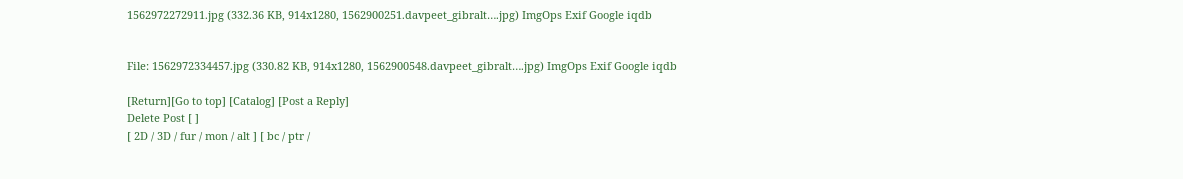1562972272911.jpg (332.36 KB, 914x1280, 1562900251.davpeet_gibralt….jpg) ImgOps Exif Google iqdb


File: 1562972334457.jpg (330.82 KB, 914x1280, 1562900548.davpeet_gibralt….jpg) ImgOps Exif Google iqdb

[Return][Go to top] [Catalog] [Post a Reply]
Delete Post [ ]
[ 2D / 3D / fur / mon / alt ] [ bc / ptr /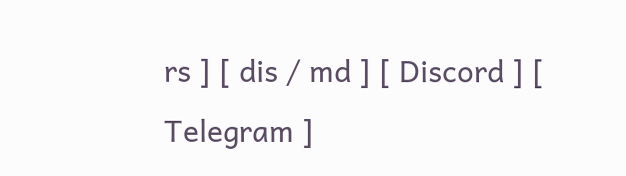rs ] [ dis / md ] [ Discord ] [ Telegram ]